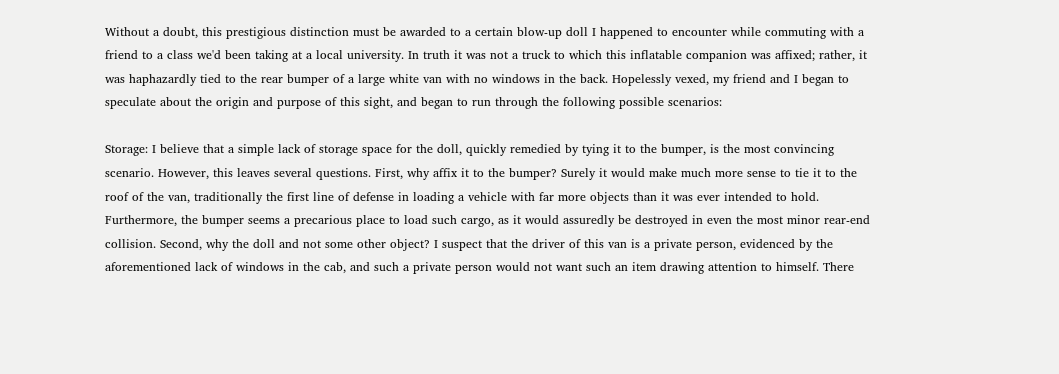Without a doubt, this prestigious distinction must be awarded to a certain blow-up doll I happened to encounter while commuting with a friend to a class we'd been taking at a local university. In truth it was not a truck to which this inflatable companion was affixed; rather, it was haphazardly tied to the rear bumper of a large white van with no windows in the back. Hopelessly vexed, my friend and I began to speculate about the origin and purpose of this sight, and began to run through the following possible scenarios:

Storage: I believe that a simple lack of storage space for the doll, quickly remedied by tying it to the bumper, is the most convincing scenario. However, this leaves several questions. First, why affix it to the bumper? Surely it would make much more sense to tie it to the roof of the van, traditionally the first line of defense in loading a vehicle with far more objects than it was ever intended to hold. Furthermore, the bumper seems a precarious place to load such cargo, as it would assuredly be destroyed in even the most minor rear-end collision. Second, why the doll and not some other object? I suspect that the driver of this van is a private person, evidenced by the aforementioned lack of windows in the cab, and such a private person would not want such an item drawing attention to himself. There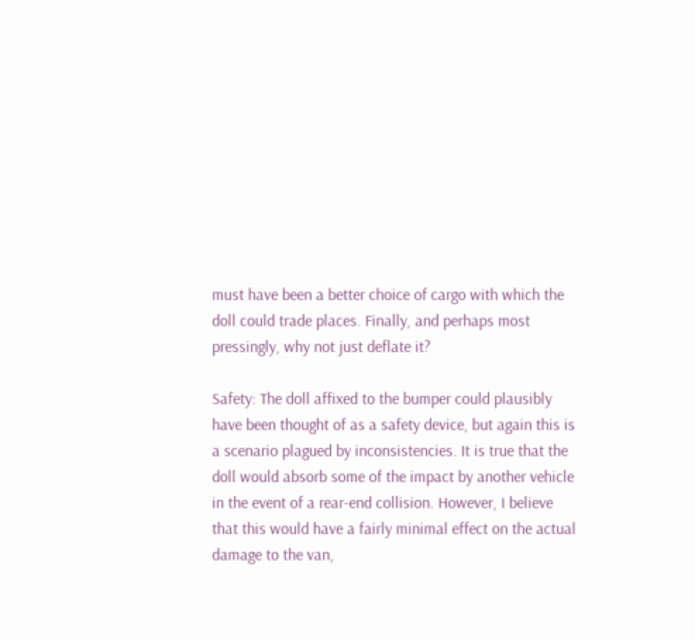must have been a better choice of cargo with which the doll could trade places. Finally, and perhaps most pressingly, why not just deflate it?

Safety: The doll affixed to the bumper could plausibly have been thought of as a safety device, but again this is a scenario plagued by inconsistencies. It is true that the doll would absorb some of the impact by another vehicle in the event of a rear-end collision. However, I believe that this would have a fairly minimal effect on the actual damage to the van,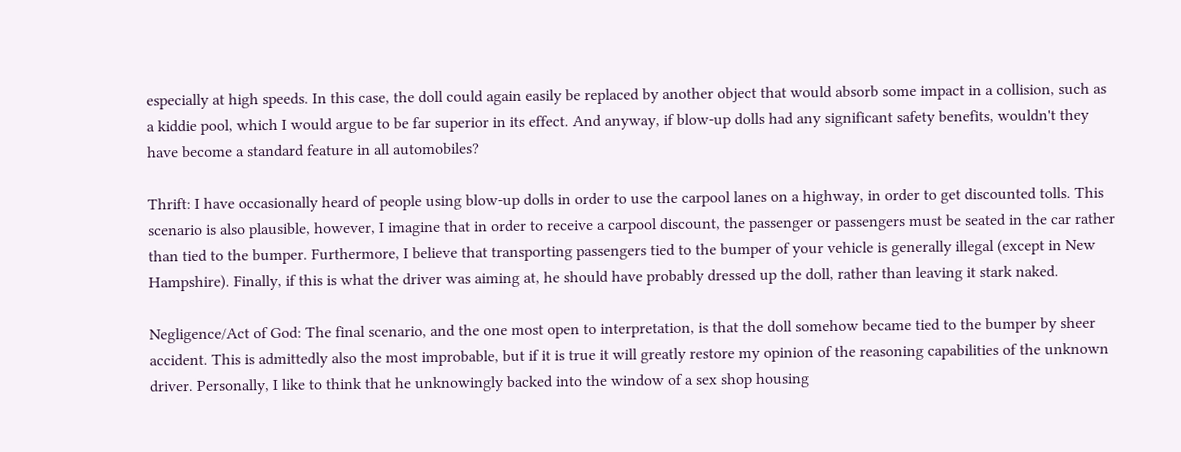especially at high speeds. In this case, the doll could again easily be replaced by another object that would absorb some impact in a collision, such as a kiddie pool, which I would argue to be far superior in its effect. And anyway, if blow-up dolls had any significant safety benefits, wouldn't they have become a standard feature in all automobiles?

Thrift: I have occasionally heard of people using blow-up dolls in order to use the carpool lanes on a highway, in order to get discounted tolls. This scenario is also plausible, however, I imagine that in order to receive a carpool discount, the passenger or passengers must be seated in the car rather than tied to the bumper. Furthermore, I believe that transporting passengers tied to the bumper of your vehicle is generally illegal (except in New Hampshire). Finally, if this is what the driver was aiming at, he should have probably dressed up the doll, rather than leaving it stark naked.

Negligence/Act of God: The final scenario, and the one most open to interpretation, is that the doll somehow became tied to the bumper by sheer accident. This is admittedly also the most improbable, but if it is true it will greatly restore my opinion of the reasoning capabilities of the unknown driver. Personally, I like to think that he unknowingly backed into the window of a sex shop housing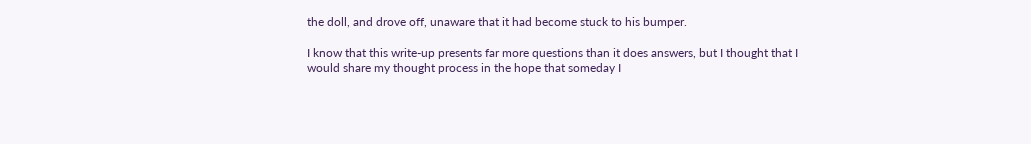the doll, and drove off, unaware that it had become stuck to his bumper.

I know that this write-up presents far more questions than it does answers, but I thought that I would share my thought process in the hope that someday I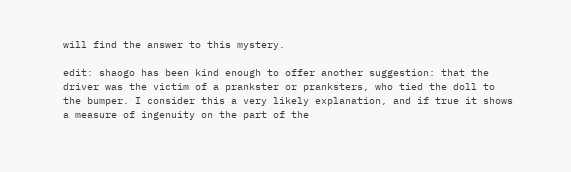will find the answer to this mystery.

edit: shaogo has been kind enough to offer another suggestion: that the driver was the victim of a prankster or pranksters, who tied the doll to the bumper. I consider this a very likely explanation, and if true it shows a measure of ingenuity on the part of the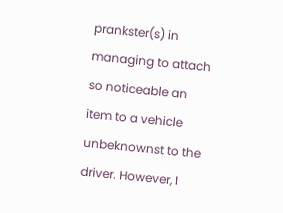prankster(s) in managing to attach so noticeable an item to a vehicle unbeknownst to the driver. However, I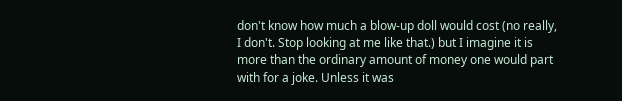don't know how much a blow-up doll would cost (no really, I don't. Stop looking at me like that.) but I imagine it is more than the ordinary amount of money one would part with for a joke. Unless it was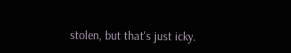stolen, but that's just icky.